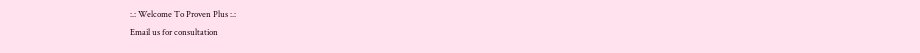:.: Welcome To Proven Plus :.:
Email us for consultation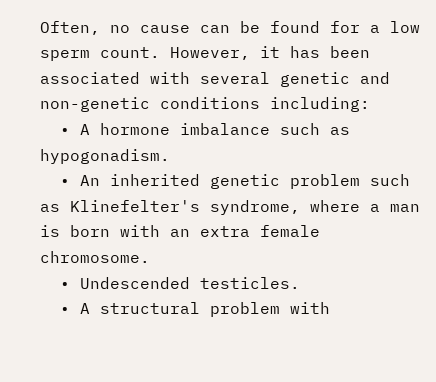Often, no cause can be found for a low sperm count. However, it has been associated with several genetic and non-genetic conditions including:
  • A hormone imbalance such as hypogonadism.
  • An inherited genetic problem such as Klinefelter's syndrome, where a man is born with an extra female chromosome.
  • Undescended testicles.
  • A structural problem with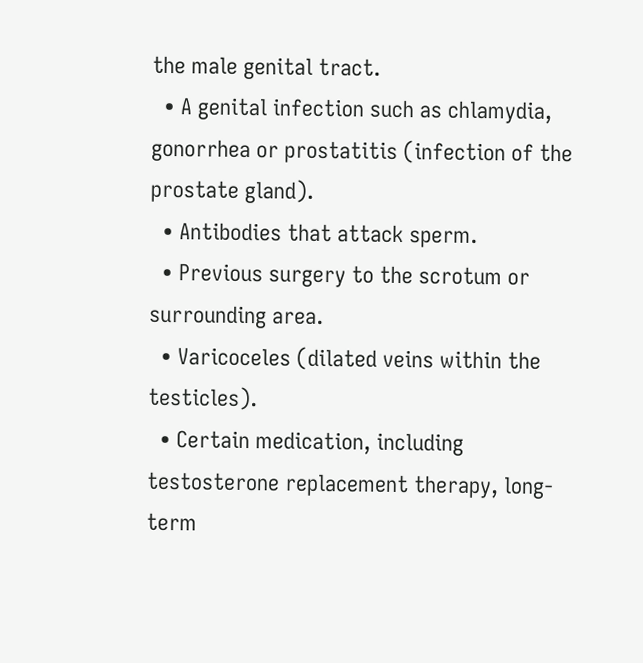the male genital tract.
  • A genital infection such as chlamydia, gonorrhea or prostatitis (infection of the prostate gland).
  • Antibodies that attack sperm.
  • Previous surgery to the scrotum or surrounding area.
  • Varicoceles (dilated veins within the testicles).
  • Certain medication, including testosterone replacement therapy, long-term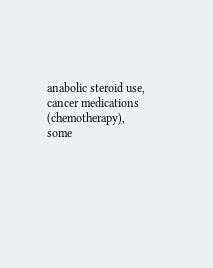anabolic steroid use, cancer medications (chemotherapy), some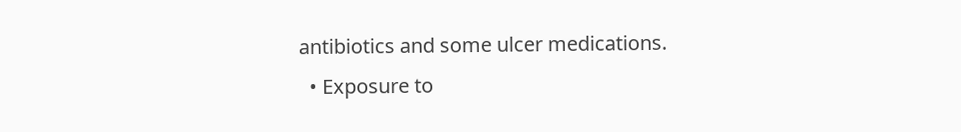antibiotics and some ulcer medications.
  • Exposure to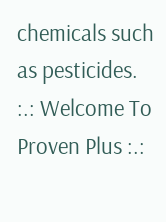chemicals such as pesticides.
:.: Welcome To Proven Plus :.: